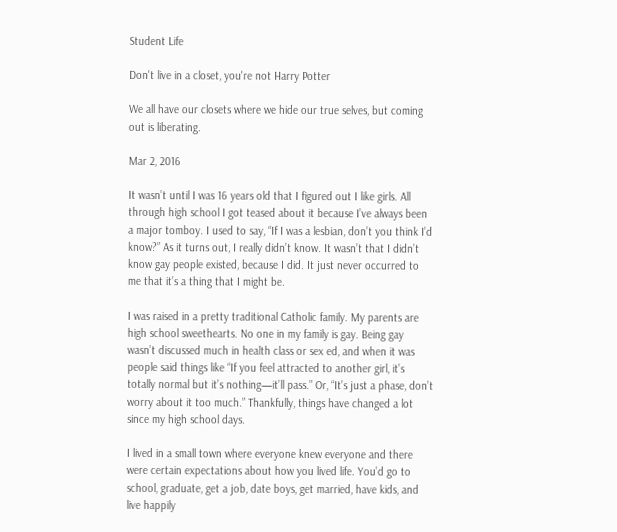Student Life

Don't live in a closet, you're not Harry Potter

We all have our closets where we hide our true selves, but coming out is liberating.

Mar 2, 2016

It wasn’t until I was 16 years old that I figured out I like girls. All through high school I got teased about it because I’ve always been a major tomboy. I used to say, “If I was a lesbian, don’t you think I’d know?” As it turns out, I really didn’t know. It wasn’t that I didn’t know gay people existed, because I did. It just never occurred to me that it’s a thing that I might be.

I was raised in a pretty traditional Catholic family. My parents are high school sweethearts. No one in my family is gay. Being gay wasn’t discussed much in health class or sex ed, and when it was people said things like “If you feel attracted to another girl, it’s totally normal but it’s nothing—it’ll pass.” Or, “It’s just a phase, don’t worry about it too much.” Thankfully, things have changed a lot since my high school days.

I lived in a small town where everyone knew everyone and there were certain expectations about how you lived life. You’d go to school, graduate, get a job, date boys, get married, have kids, and live happily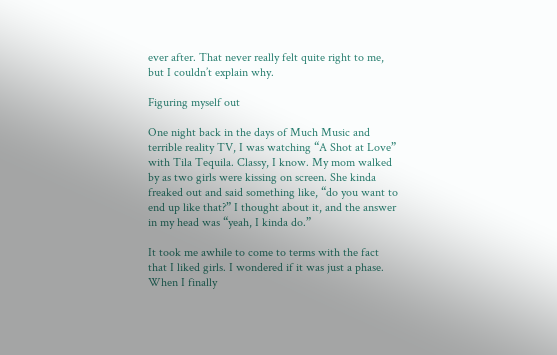ever after. That never really felt quite right to me, but I couldn’t explain why.

Figuring myself out

One night back in the days of Much Music and terrible reality TV, I was watching “A Shot at Love” with Tila Tequila. Classy, I know. My mom walked by as two girls were kissing on screen. She kinda freaked out and said something like, “do you want to end up like that?” I thought about it, and the answer in my head was “yeah, I kinda do.”

It took me awhile to come to terms with the fact that I liked girls. I wondered if it was just a phase. When I finally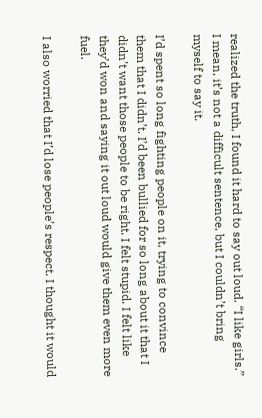realized the truth, I found it hard to say out loud. “I like girls.” I mean, it’s not a difficult sentence, but I couldn’t bring myself to say it.

I’d spent so long fighting people on it, trying to convince them that I didn’t. I’d been bullied for so long about it that I didn’t want those people to be right. I felt stupid. I felt like they’d won and saying it out loud would give them even more fuel.

I also worried that I’d lose people’s respect. I thought it would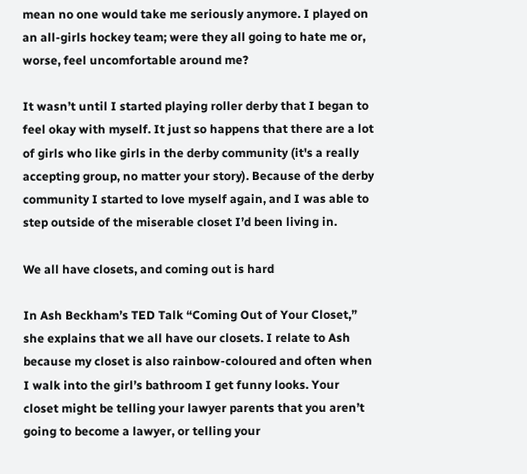mean no one would take me seriously anymore. I played on an all-girls hockey team; were they all going to hate me or, worse, feel uncomfortable around me?

It wasn’t until I started playing roller derby that I began to feel okay with myself. It just so happens that there are a lot of girls who like girls in the derby community (it's a really accepting group, no matter your story). Because of the derby community I started to love myself again, and I was able to step outside of the miserable closet I’d been living in.

We all have closets, and coming out is hard

In Ash Beckham’s TED Talk “Coming Out of Your Closet,” she explains that we all have our closets. I relate to Ash because my closet is also rainbow-coloured and often when I walk into the girl’s bathroom I get funny looks. Your closet might be telling your lawyer parents that you aren’t going to become a lawyer, or telling your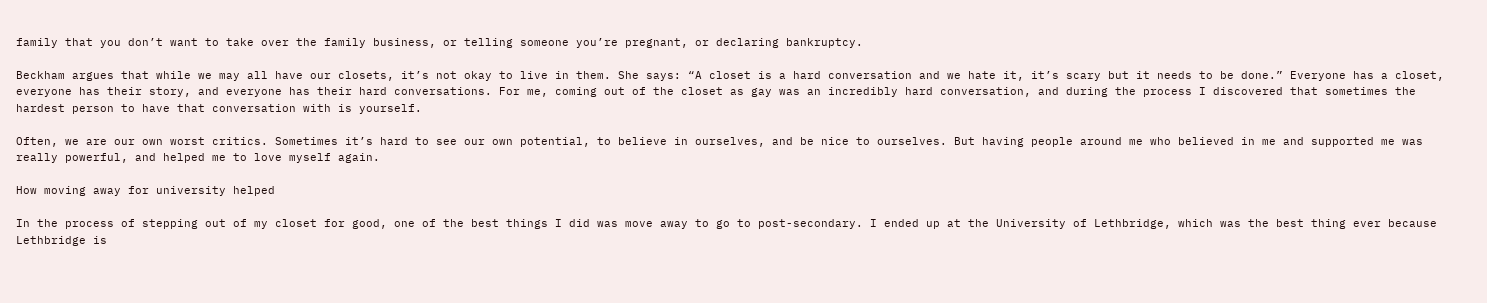family that you don’t want to take over the family business, or telling someone you’re pregnant, or declaring bankruptcy.

Beckham argues that while we may all have our closets, it’s not okay to live in them. She says: “A closet is a hard conversation and we hate it, it’s scary but it needs to be done.” Everyone has a closet, everyone has their story, and everyone has their hard conversations. For me, coming out of the closet as gay was an incredibly hard conversation, and during the process I discovered that sometimes the hardest person to have that conversation with is yourself.

Often, we are our own worst critics. Sometimes it’s hard to see our own potential, to believe in ourselves, and be nice to ourselves. But having people around me who believed in me and supported me was really powerful, and helped me to love myself again.

How moving away for university helped

In the process of stepping out of my closet for good, one of the best things I did was move away to go to post-secondary. I ended up at the University of Lethbridge, which was the best thing ever because Lethbridge is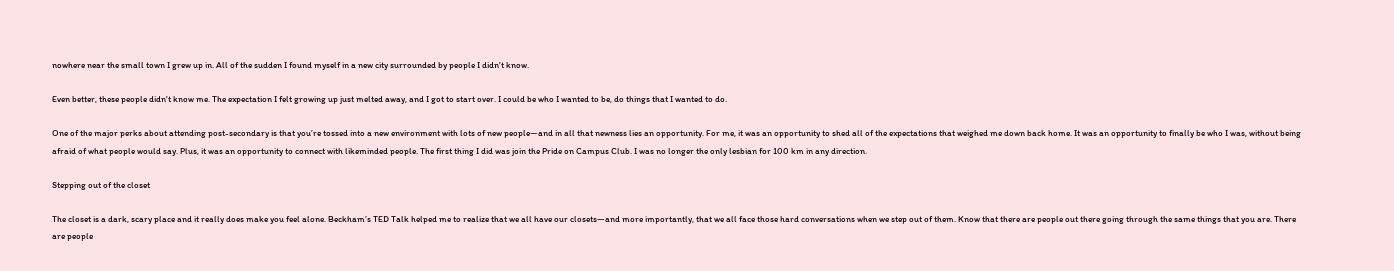nowhere near the small town I grew up in. All of the sudden I found myself in a new city surrounded by people I didn't know.

Even better, these people didn't know me. The expectation I felt growing up just melted away, and I got to start over. I could be who I wanted to be, do things that I wanted to do.

One of the major perks about attending post-secondary is that you’re tossed into a new environment with lots of new people—and in all that newness lies an opportunity. For me, it was an opportunity to shed all of the expectations that weighed me down back home. It was an opportunity to finally be who I was, without being afraid of what people would say. Plus, it was an opportunity to connect with likeminded people. The first thing I did was join the Pride on Campus Club. I was no longer the only lesbian for 100 km in any direction.

Stepping out of the closet

The closet is a dark, scary place and it really does make you feel alone. Beckham’s TED Talk helped me to realize that we all have our closets—and more importantly, that we all face those hard conversations when we step out of them. Know that there are people out there going through the same things that you are. There are people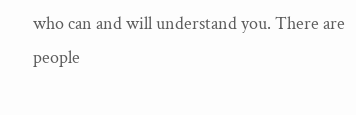who can and will understand you. There are people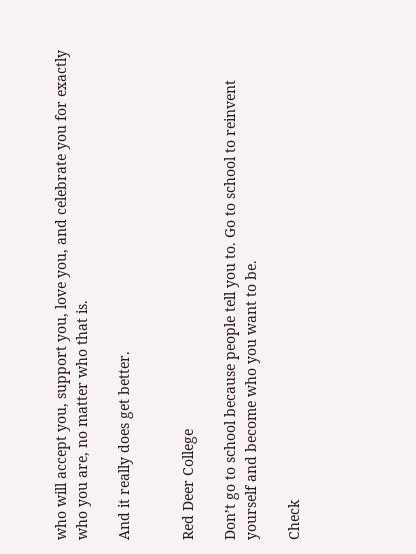who will accept you, support you, love you, and celebrate you for exactly who you are, no matter who that is.

And it really does get better.


Red Deer College

Don’t go to school because people tell you to. Go to school to reinvent yourself and become who you want to be.

Check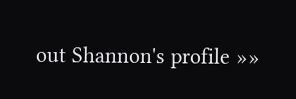out Shannon's profile »»